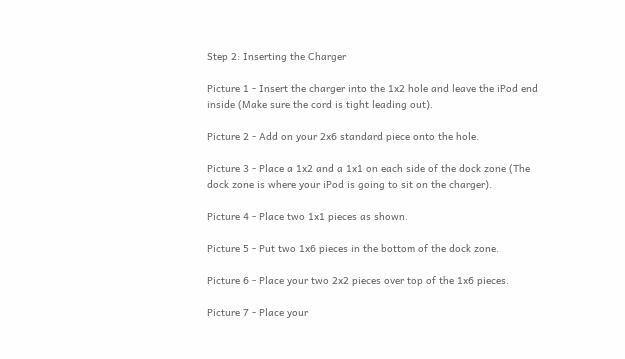Step 2: Inserting the Charger

Picture 1 - Insert the charger into the 1x2 hole and leave the iPod end inside (Make sure the cord is tight leading out).

Picture 2 - Add on your 2x6 standard piece onto the hole.

Picture 3 - Place a 1x2 and a 1x1 on each side of the dock zone (The dock zone is where your iPod is going to sit on the charger).

Picture 4 - Place two 1x1 pieces as shown.

Picture 5 - Put two 1x6 pieces in the bottom of the dock zone.

Picture 6 - Place your two 2x2 pieces over top of the 1x6 pieces.

Picture 7 - Place your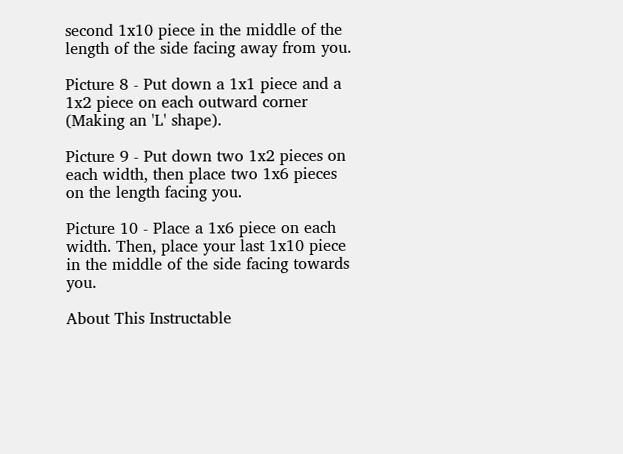second 1x10 piece in the middle of the length of the side facing away from you.

Picture 8 - Put down a 1x1 piece and a 1x2 piece on each outward corner (Making an 'L' shape).

Picture 9 - Put down two 1x2 pieces on each width, then place two 1x6 pieces on the length facing you.

Picture 10 - Place a 1x6 piece on each width. Then, place your last 1x10 piece in the middle of the side facing towards you.

About This Instructable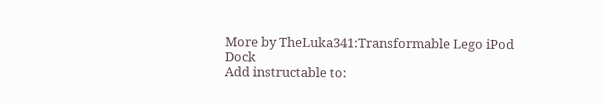More by TheLuka341:Transformable Lego iPod Dock
Add instructable to: